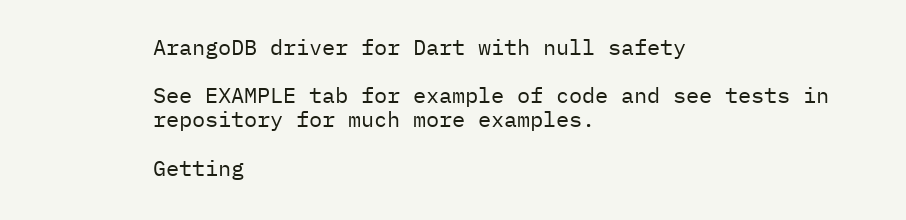ArangoDB driver for Dart with null safety

See EXAMPLE tab for example of code and see tests in repository for much more examples.

Getting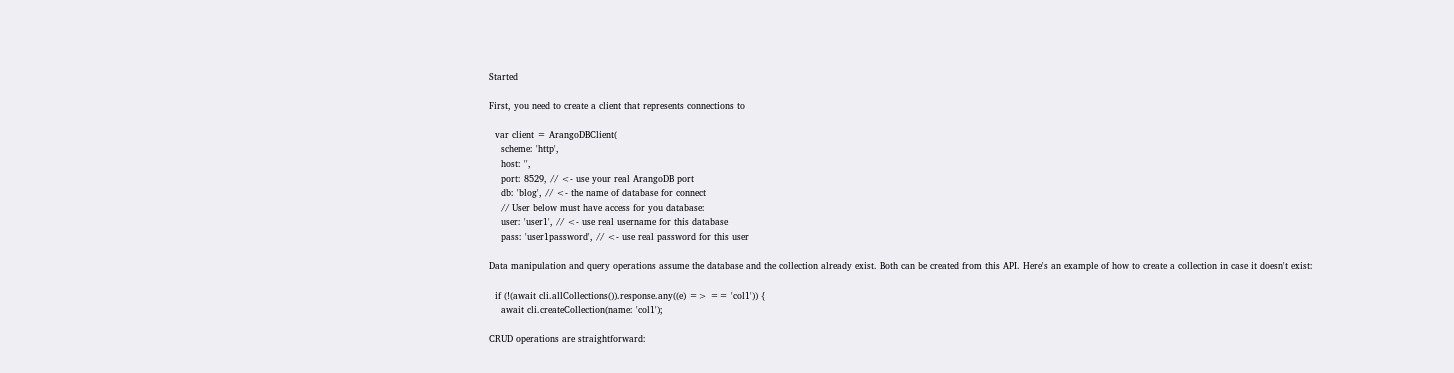Started

First, you need to create a client that represents connections to

  var client = ArangoDBClient(
    scheme: 'http',
    host: '',
    port: 8529, // <- use your real ArangoDB port
    db: 'blog', // <- the name of database for connect
    // User below must have access for you database:
    user: 'user1', // <- use real username for this database
    pass: 'user1password', // <- use real password for this user

Data manipulation and query operations assume the database and the collection already exist. Both can be created from this API. Here's an example of how to create a collection in case it doesn't exist:

  if (!(await cli.allCollections()).response.any((e) => == 'col1')) {
    await cli.createCollection(name: 'col1');

CRUD operations are straightforward: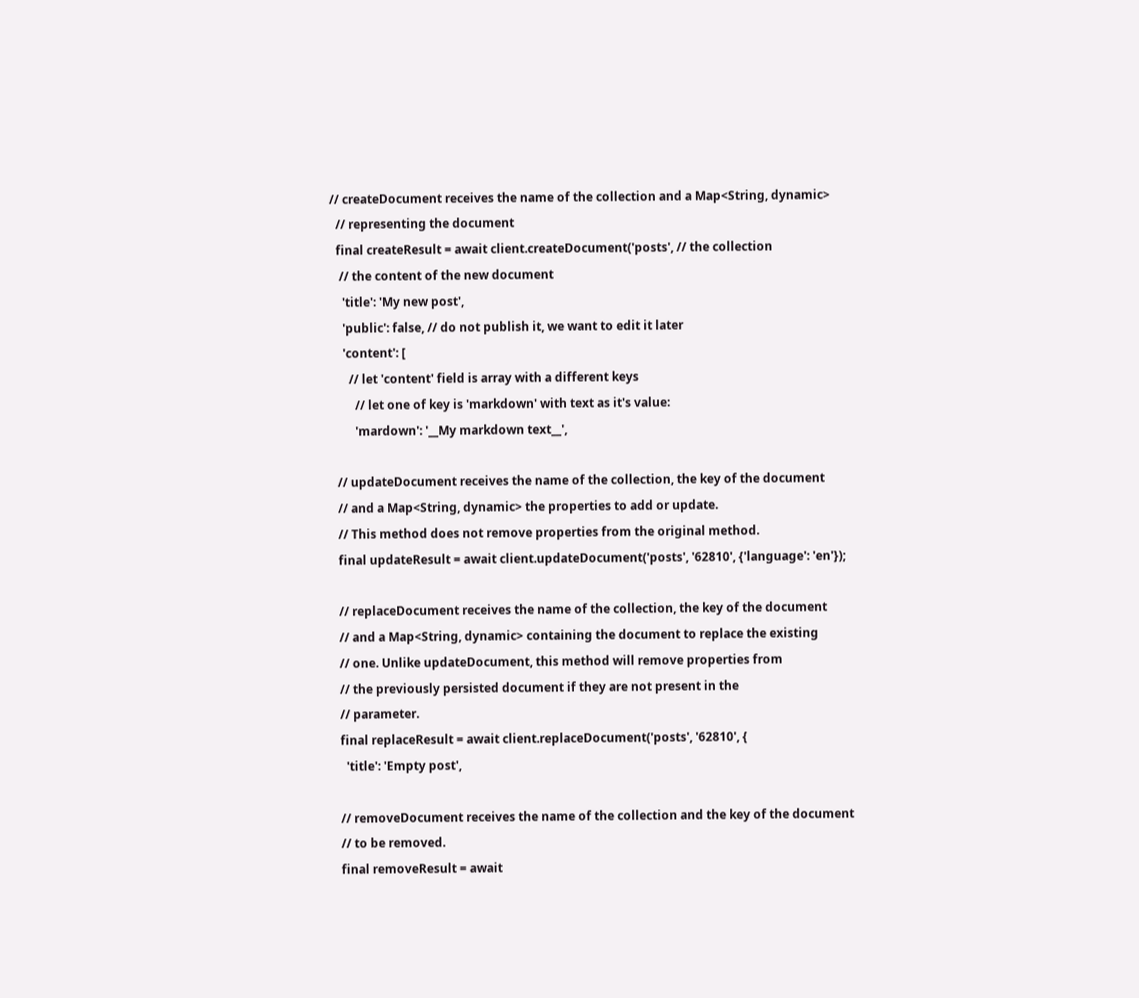// createDocument receives the name of the collection and a Map<String, dynamic>
  // representing the document
  final createResult = await client.createDocument('posts', // the collection
   // the content of the new document
    'title': 'My new post',
    'public': false, // do not publish it, we want to edit it later
    'content': [
      // let 'content' field is array with a different keys
        // let one of key is 'markdown' with text as it's value:
        'mardown': '__My markdown text__',

  // updateDocument receives the name of the collection, the key of the document
  // and a Map<String, dynamic> the properties to add or update.
  // This method does not remove properties from the original method.
  final updateResult = await client.updateDocument('posts', '62810', {'language': 'en'});

  // replaceDocument receives the name of the collection, the key of the document
  // and a Map<String, dynamic> containing the document to replace the existing
  // one. Unlike updateDocument, this method will remove properties from
  // the previously persisted document if they are not present in the
  // parameter.
  final replaceResult = await client.replaceDocument('posts', '62810', {
    'title': 'Empty post',

  // removeDocument receives the name of the collection and the key of the document
  // to be removed.
  final removeResult = await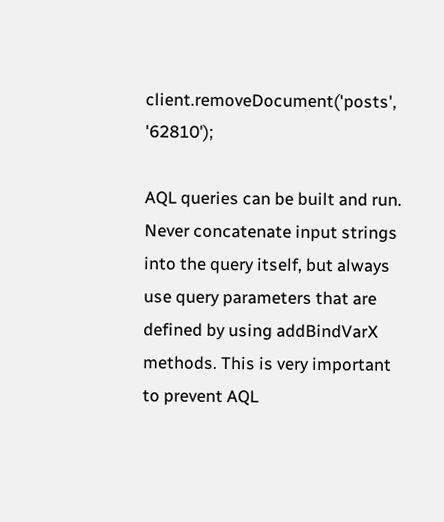client.removeDocument('posts', '62810');

AQL queries can be built and run. Never concatenate input strings into the query itself, but always use query parameters that are defined by using addBindVarX methods. This is very important to prevent AQL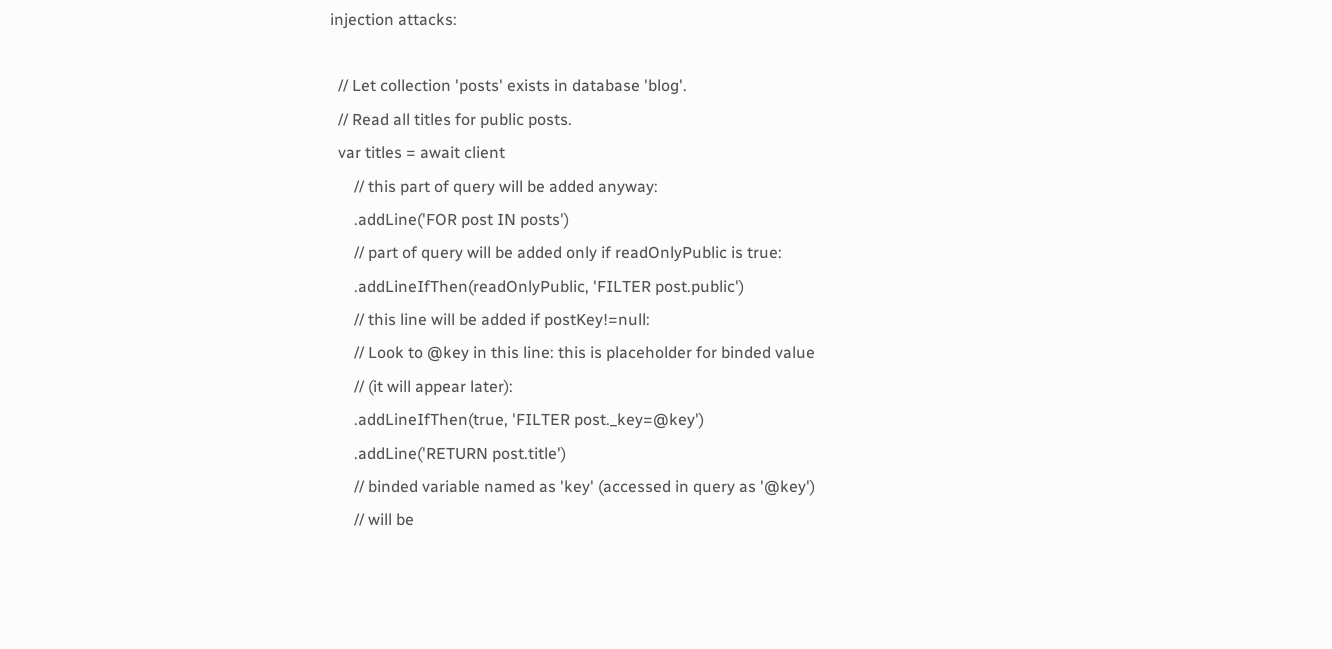injection attacks:

  // Let collection 'posts' exists in database 'blog'.
  // Read all titles for public posts.
  var titles = await client
      // this part of query will be added anyway:
      .addLine('FOR post IN posts')
      // part of query will be added only if readOnlyPublic is true:
      .addLineIfThen(readOnlyPublic, 'FILTER post.public')
      // this line will be added if postKey!=null:
      // Look to @key in this line: this is placeholder for binded value
      // (it will appear later):
      .addLineIfThen(true, 'FILTER post._key=@key')
      .addLine('RETURN post.title')
      // binded variable named as 'key' (accessed in query as '@key')
      // will be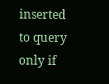inserted to query only if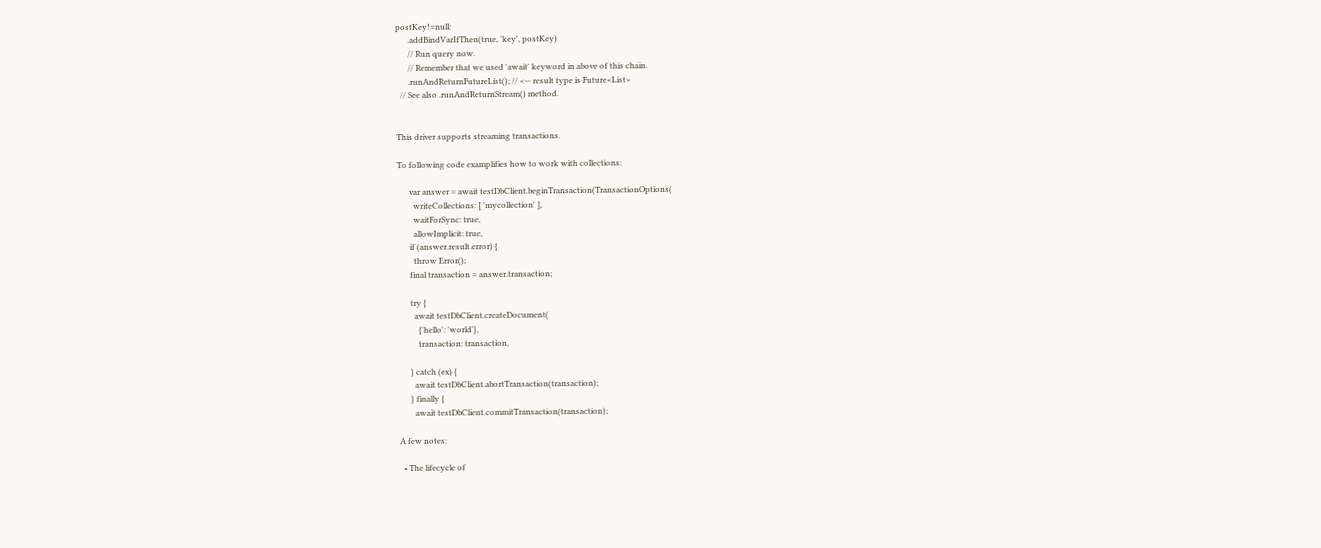postKey!=null:
      .addBindVarIfThen(true, 'key', postKey)
      // Run query now.
      // Remember that we used 'await' keyword in above of this chain.
      .runAndReturnFutureList(); // <-- result type is Future<List>
  // See also .runAndReturnStream() method.


This driver supports streaming transactions.

To following code examplifies how to work with collections:

      var answer = await testDbClient.beginTransaction(TransactionOptions(
        writeCollections: [ 'mycollection' ],
        waitForSync: true,
        allowImplicit: true,
      if (answer.result.error) {
        throw Error();
      final transaction = answer.transaction;

      try {
        await testDbClient.createDocument(
          {'hello': 'world'},
          transaction: transaction,

      } catch (ex) {
        await testDbClient.abortTransaction(transaction);
      } finally {
        await testDbClient.commitTransaction(transaction);

A few notes:

  • The lifecycle of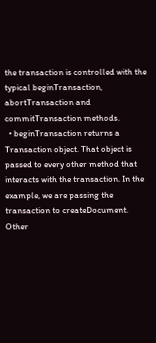the transaction is controlled with the typical beginTransaction, abortTransaction and commitTransaction methods.
  • beginTransaction returns a Transaction object. That object is passed to every other method that interacts with the transaction. In the example, we are passing the transaction to createDocument. Other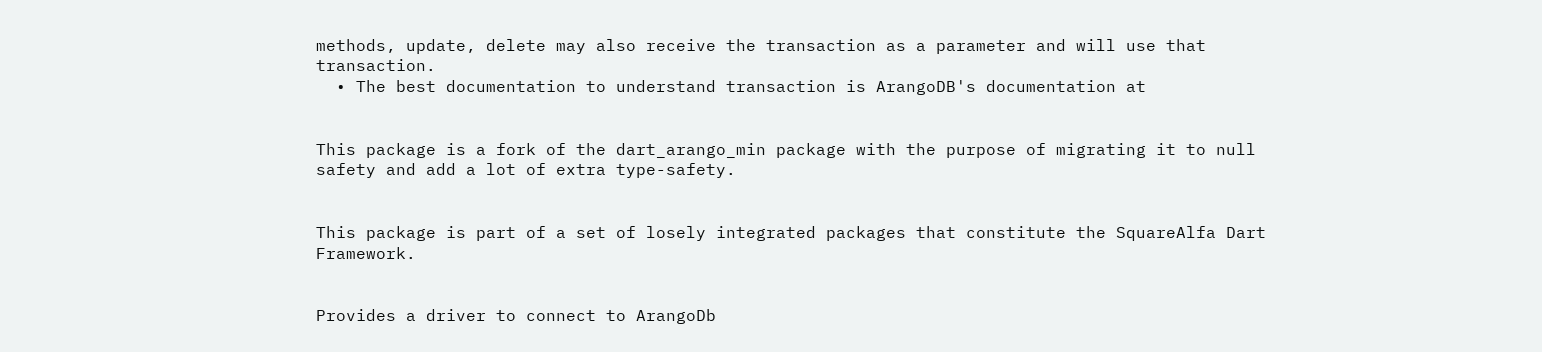methods, update, delete may also receive the transaction as a parameter and will use that transaction.
  • The best documentation to understand transaction is ArangoDB's documentation at


This package is a fork of the dart_arango_min package with the purpose of migrating it to null safety and add a lot of extra type-safety.


This package is part of a set of losely integrated packages that constitute the SquareAlfa Dart Framework.


Provides a driver to connect to ArangoDb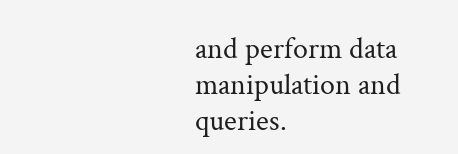and perform data manipulation and queries.